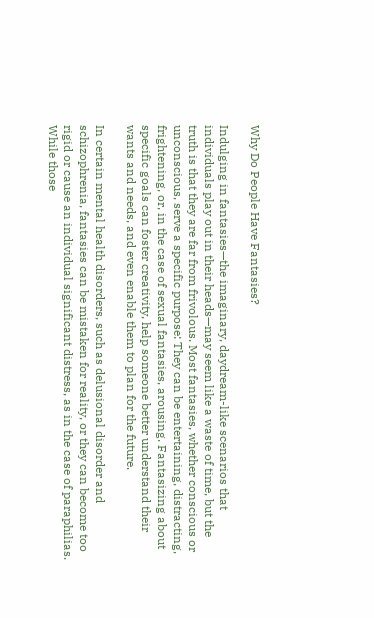Why Do People Have Fantasies?

Indulging in fantasies—the imaginary, daydream-like scenarios that individuals play out in their heads—may seem like a waste of time, but the truth is that they are far from frivolous. Most fantasies, whether conscious or unconscious, serve a specific purpose: They can be entertaining, distracting, frightening, or, in the case of sexual fantasies, arousing. Fantasizing about specific goals can foster creativity, help someone better understand their wants and needs, and even enable them to plan for the future.

In certain mental health disorders, such as delusional disorder and schizophrenia, fantasies can be mistaken for reality, or they can become too rigid or cause an individual significant distress, as in the case of paraphilias. While those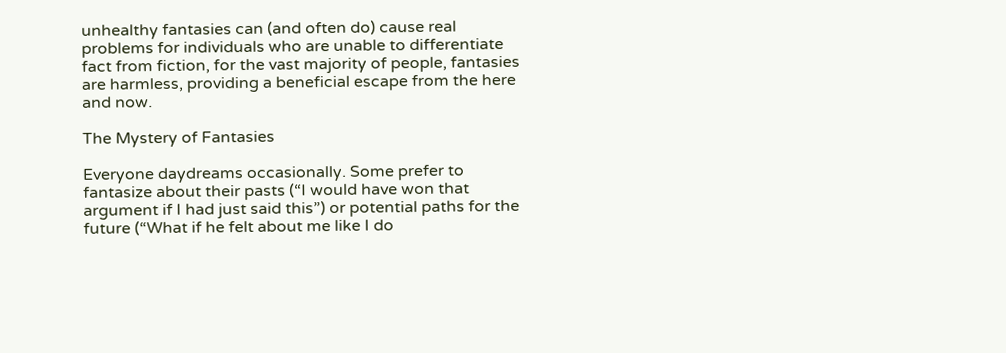unhealthy fantasies can (and often do) cause real problems for individuals who are unable to differentiate fact from fiction, for the vast majority of people, fantasies are harmless, providing a beneficial escape from the here and now.

The Mystery of Fantasies

Everyone daydreams occasionally. Some prefer to fantasize about their pasts (“I would have won that argument if I had just said this”) or potential paths for the future (“What if he felt about me like I do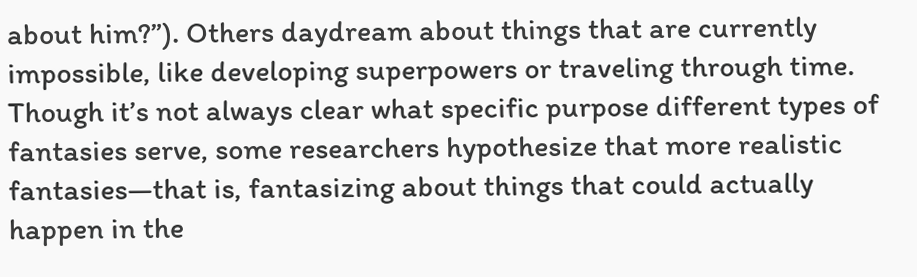about him?”). Others daydream about things that are currently impossible, like developing superpowers or traveling through time. Though it’s not always clear what specific purpose different types of fantasies serve, some researchers hypothesize that more realistic fantasies—that is, fantasizing about things that could actually happen in the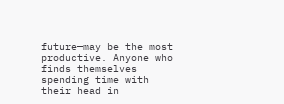future—may be the most productive. Anyone who finds themselves spending time with their head in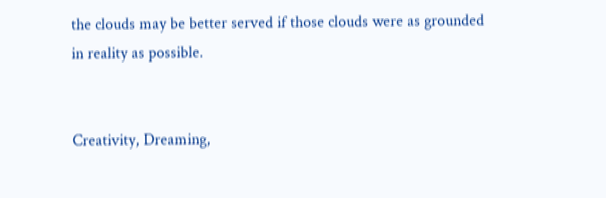the clouds may be better served if those clouds were as grounded in reality as possible.


Creativity, Dreaming,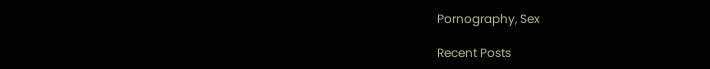Pornography, Sex

Recent Posts